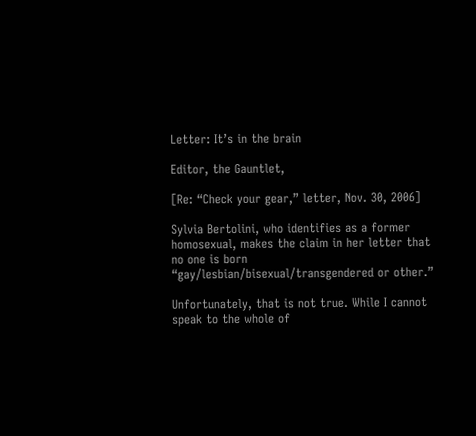Letter: It’s in the brain

Editor, the Gauntlet,

[Re: “Check your gear,” letter, Nov. 30, 2006]

Sylvia Bertolini, who identifies as a former homosexual, makes the claim in her letter that no one is born “gay/lesbian/bisexual/transgendered or other.”

Unfortunately, that is not true. While I cannot speak to the whole of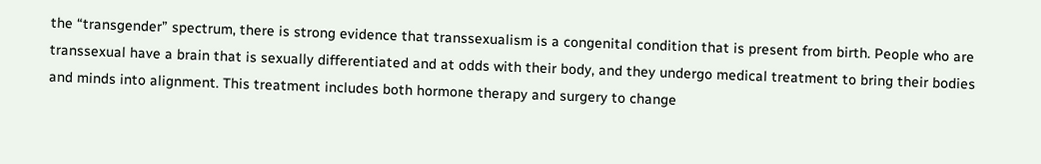the “transgender” spectrum, there is strong evidence that transsexualism is a congenital condition that is present from birth. People who are transsexual have a brain that is sexually differentiated and at odds with their body, and they undergo medical treatment to bring their bodies and minds into alignment. This treatment includes both hormone therapy and surgery to change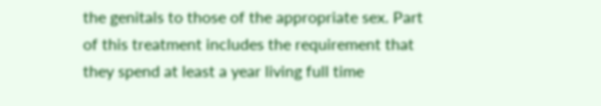the genitals to those of the appropriate sex. Part of this treatment includes the requirement that they spend at least a year living full time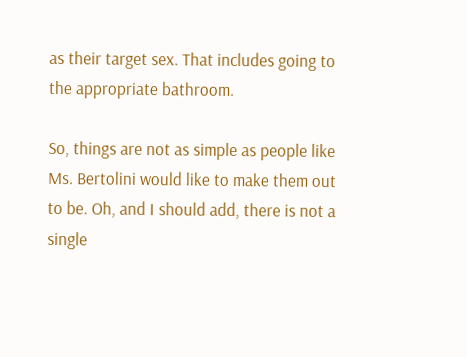as their target sex. That includes going to the appropriate bathroom.

So, things are not as simple as people like Ms. Bertolini would like to make them out to be. Oh, and I should add, there is not a single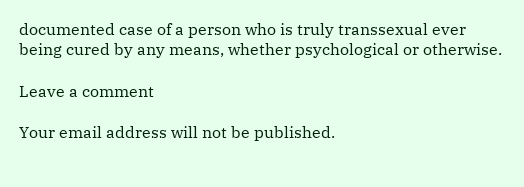documented case of a person who is truly transsexual ever being cured by any means, whether psychological or otherwise.

Leave a comment

Your email address will not be published.